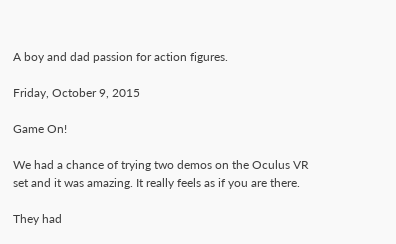A boy and dad passion for action figures.

Friday, October 9, 2015

Game On!

We had a chance of trying two demos on the Oculus VR set and it was amazing. It really feels as if you are there.

They had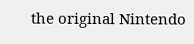the original Nintendo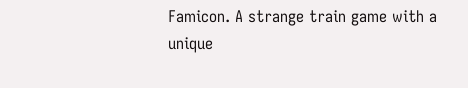Famicon. A strange train game with a unique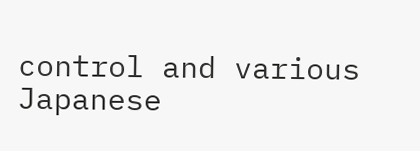control and various Japanese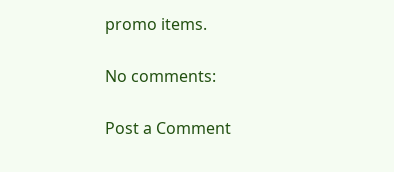promo items.

No comments:

Post a Comment